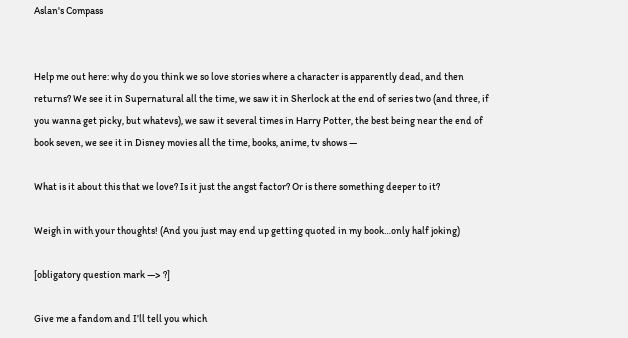Aslan's Compass


Help me out here: why do you think we so love stories where a character is apparently dead, and then returns? We see it in Supernatural all the time, we saw it in Sherlock at the end of series two (and three, if you wanna get picky, but whatevs), we saw it several times in Harry Potter, the best being near the end of book seven, we see it in Disney movies all the time, books, anime, tv shows —

What is it about this that we love? Is it just the angst factor? Or is there something deeper to it?

Weigh in with your thoughts! (And you just may end up getting quoted in my book…only half joking)

[obligatory question mark —> ?]

Give me a fandom and I’ll tell you which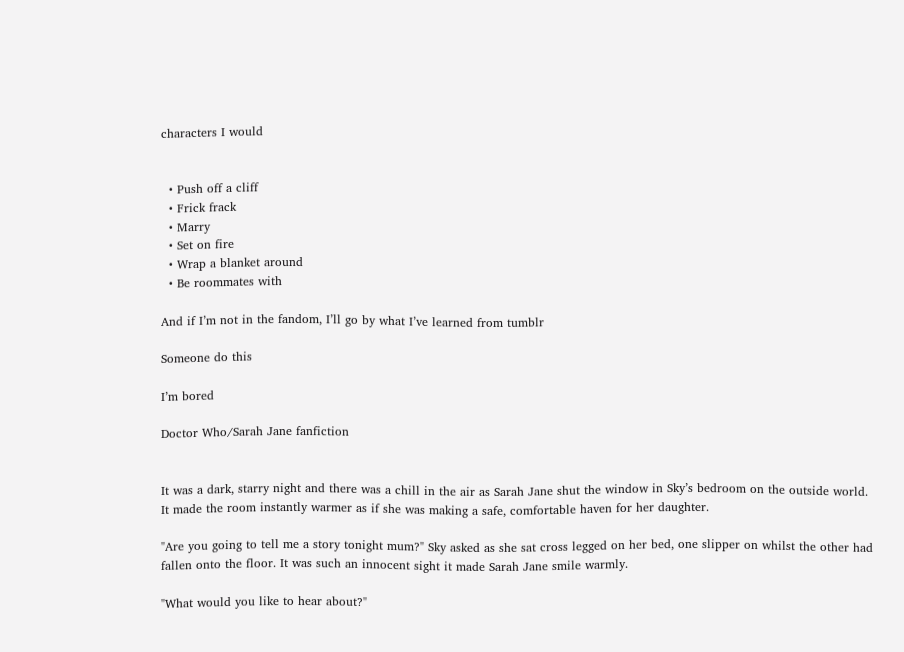characters I would


  • Push off a cliff
  • Frick frack
  • Marry
  • Set on fire
  • Wrap a blanket around
  • Be roommates with

And if I’m not in the fandom, I’ll go by what I’ve learned from tumblr

Someone do this

I’m bored

Doctor Who/Sarah Jane fanfiction


It was a dark, starry night and there was a chill in the air as Sarah Jane shut the window in Sky’s bedroom on the outside world. It made the room instantly warmer as if she was making a safe, comfortable haven for her daughter.

"Are you going to tell me a story tonight mum?" Sky asked as she sat cross legged on her bed, one slipper on whilst the other had fallen onto the floor. It was such an innocent sight it made Sarah Jane smile warmly.

"What would you like to hear about?"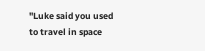"Luke said you used to travel in space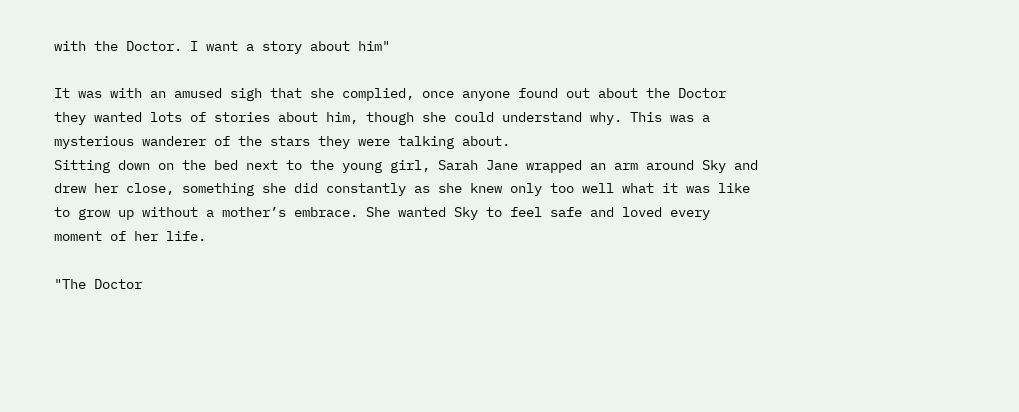with the Doctor. I want a story about him"

It was with an amused sigh that she complied, once anyone found out about the Doctor they wanted lots of stories about him, though she could understand why. This was a mysterious wanderer of the stars they were talking about.
Sitting down on the bed next to the young girl, Sarah Jane wrapped an arm around Sky and drew her close, something she did constantly as she knew only too well what it was like to grow up without a mother’s embrace. She wanted Sky to feel safe and loved every moment of her life.

"The Doctor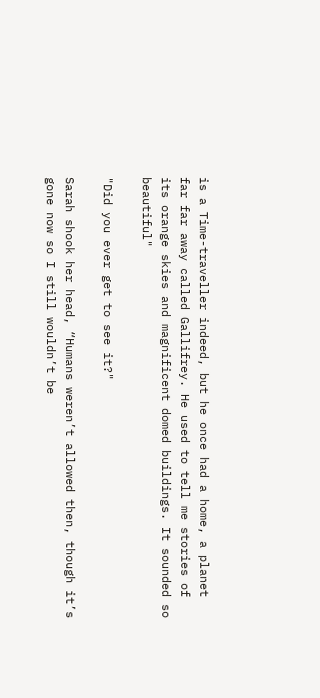is a Time-traveller indeed, but he once had a home, a planet far far away called Gallifrey. He used to tell me stories of its orange skies and magnificent domed buildings. It sounded so beautiful"

"Did you ever get to see it?"

Sarah shook her head, “Humans weren’t allowed then, though it’s gone now so I still wouldn’t be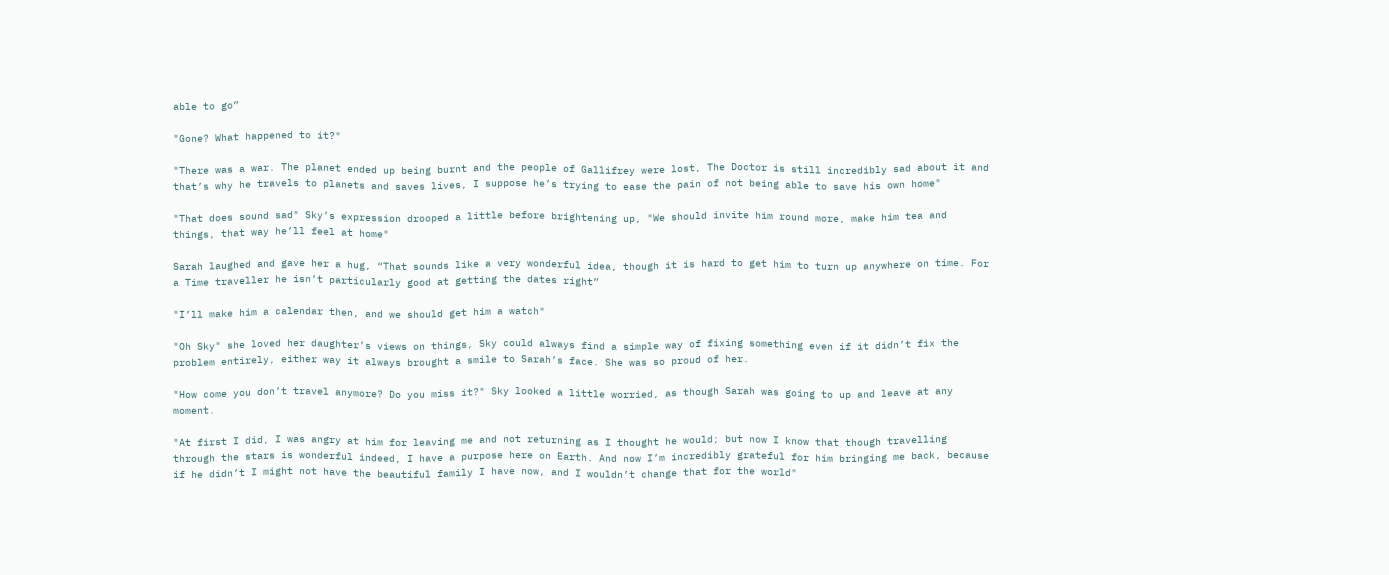able to go”

"Gone? What happened to it?"

"There was a war. The planet ended up being burnt and the people of Gallifrey were lost, The Doctor is still incredibly sad about it and that’s why he travels to planets and saves lives, I suppose he’s trying to ease the pain of not being able to save his own home"

"That does sound sad" Sky’s expression drooped a little before brightening up, "We should invite him round more, make him tea and things, that way he’ll feel at home"

Sarah laughed and gave her a hug, “That sounds like a very wonderful idea, though it is hard to get him to turn up anywhere on time. For a Time traveller he isn’t particularly good at getting the dates right”

"I’ll make him a calendar then, and we should get him a watch"

"Oh Sky" she loved her daughter’s views on things, Sky could always find a simple way of fixing something even if it didn’t fix the problem entirely, either way it always brought a smile to Sarah’s face. She was so proud of her.

"How come you don’t travel anymore? Do you miss it?" Sky looked a little worried, as though Sarah was going to up and leave at any moment.

"At first I did, I was angry at him for leaving me and not returning as I thought he would; but now I know that though travelling through the stars is wonderful indeed, I have a purpose here on Earth. And now I’m incredibly grateful for him bringing me back, because if he didn’t I might not have the beautiful family I have now, and I wouldn’t change that for the world"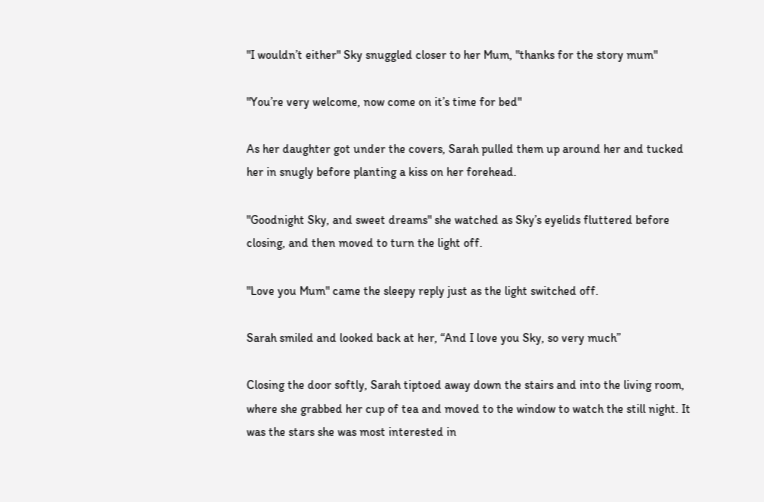"I wouldn’t either" Sky snuggled closer to her Mum, "thanks for the story mum"

"You’re very welcome, now come on it’s time for bed"

As her daughter got under the covers, Sarah pulled them up around her and tucked her in snugly before planting a kiss on her forehead.

"Goodnight Sky, and sweet dreams" she watched as Sky’s eyelids fluttered before closing, and then moved to turn the light off.

"Love you Mum" came the sleepy reply just as the light switched off.

Sarah smiled and looked back at her, “And I love you Sky, so very much”

Closing the door softly, Sarah tiptoed away down the stairs and into the living room, where she grabbed her cup of tea and moved to the window to watch the still night. It was the stars she was most interested in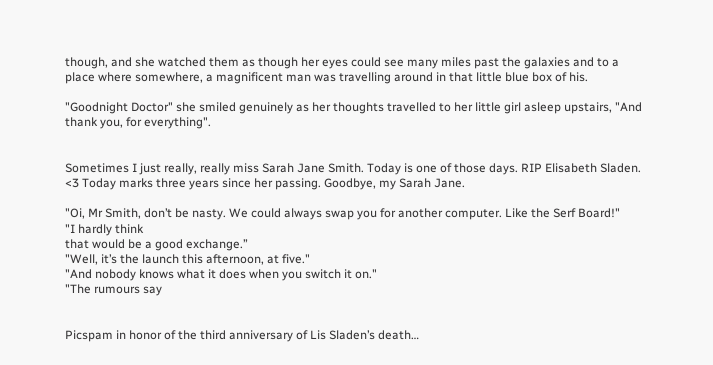though, and she watched them as though her eyes could see many miles past the galaxies and to a place where somewhere, a magnificent man was travelling around in that little blue box of his.

"Goodnight Doctor" she smiled genuinely as her thoughts travelled to her little girl asleep upstairs, "And thank you, for everything".


Sometimes I just really, really miss Sarah Jane Smith. Today is one of those days. RIP Elisabeth Sladen. <3 Today marks three years since her passing. Goodbye, my Sarah Jane.

"Oi, Mr Smith, don’t be nasty. We could always swap you for another computer. Like the Serf Board!"
"I hardly think
that would be a good exchange.”
"Well, it’s the launch this afternoon, at five."
"And nobody knows what it does when you switch it on."
"The rumours say


Picspam in honor of the third anniversary of Lis Sladen’s death…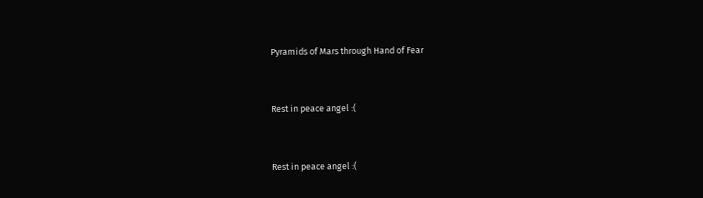Pyramids of Mars through Hand of Fear


Rest in peace angel :(


Rest in peace angel :(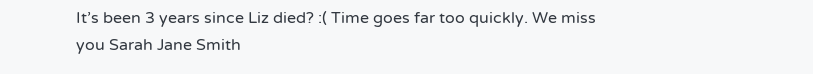It’s been 3 years since Liz died? :( Time goes far too quickly. We miss you Sarah Jane Smith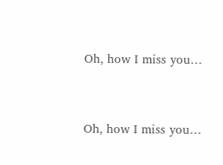Oh, how I miss you…


Oh, how I miss you…